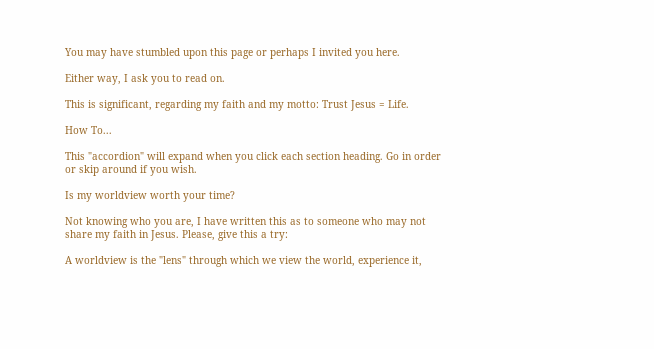You may have stumbled upon this page or perhaps I invited you here.

Either way, I ask you to read on.

This is significant, regarding my faith and my motto: Trust Jesus = Life.

How To...

This "accordion" will expand when you click each section heading. Go in order or skip around if you wish.

Is my worldview worth your time?

Not knowing who you are, I have written this as to someone who may not share my faith in Jesus. Please, give this a try:

A worldview is the "lens" through which we view the world, experience it,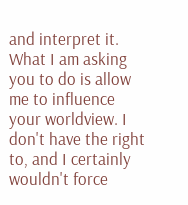and interpret it. What I am asking you to do is allow me to influence your worldview. I don't have the right to, and I certainly wouldn't force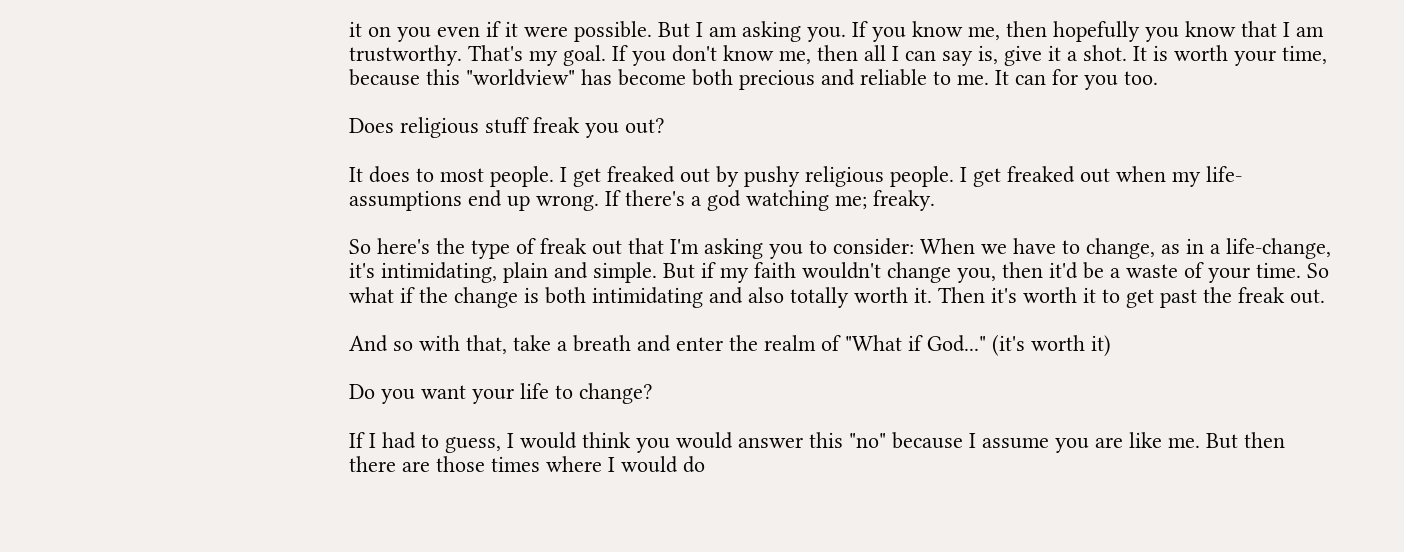it on you even if it were possible. But I am asking you. If you know me, then hopefully you know that I am trustworthy. That's my goal. If you don't know me, then all I can say is, give it a shot. It is worth your time, because this "worldview" has become both precious and reliable to me. It can for you too.

Does religious stuff freak you out?

It does to most people. I get freaked out by pushy religious people. I get freaked out when my life-assumptions end up wrong. If there's a god watching me; freaky.

So here's the type of freak out that I'm asking you to consider: When we have to change, as in a life-change, it's intimidating, plain and simple. But if my faith wouldn't change you, then it'd be a waste of your time. So what if the change is both intimidating and also totally worth it. Then it's worth it to get past the freak out.

And so with that, take a breath and enter the realm of "What if God..." (it's worth it)

Do you want your life to change?

If I had to guess, I would think you would answer this "no" because I assume you are like me. But then there are those times where I would do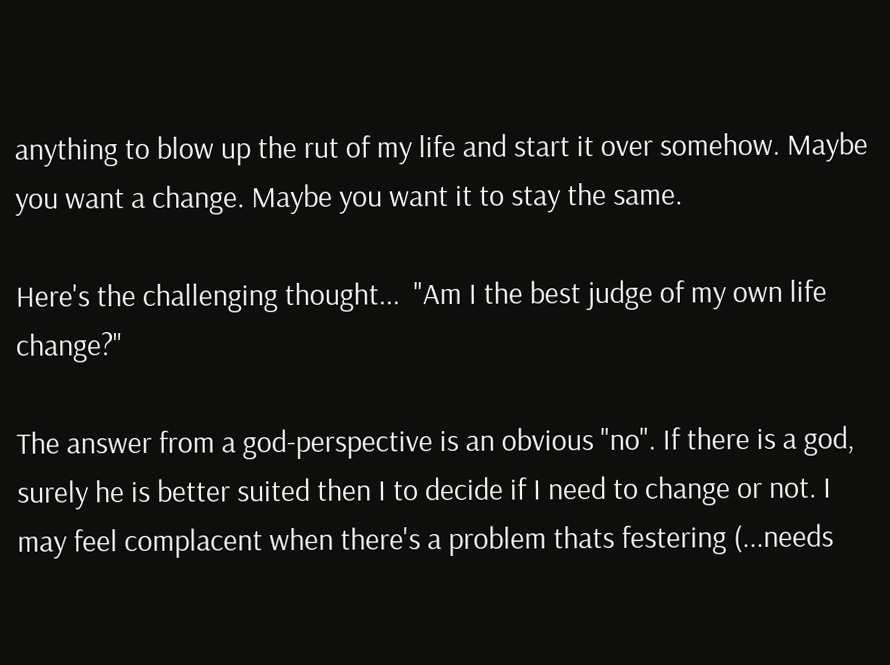anything to blow up the rut of my life and start it over somehow. Maybe you want a change. Maybe you want it to stay the same.

Here's the challenging thought...  "Am I the best judge of my own life change?"

The answer from a god-perspective is an obvious "no". If there is a god, surely he is better suited then I to decide if I need to change or not. I may feel complacent when there's a problem thats festering (...needs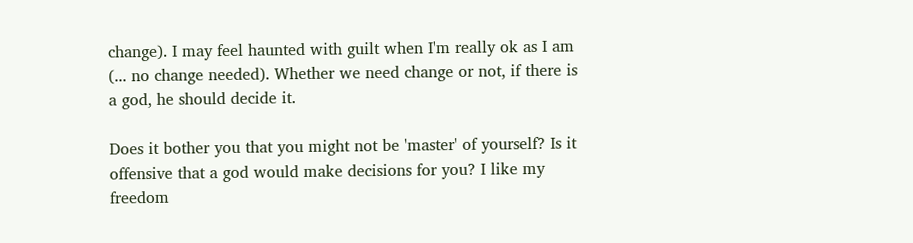change). I may feel haunted with guilt when I'm really ok as I am (... no change needed). Whether we need change or not, if there is a god, he should decide it.

Does it bother you that you might not be 'master' of yourself? Is it offensive that a god would make decisions for you? I like my freedom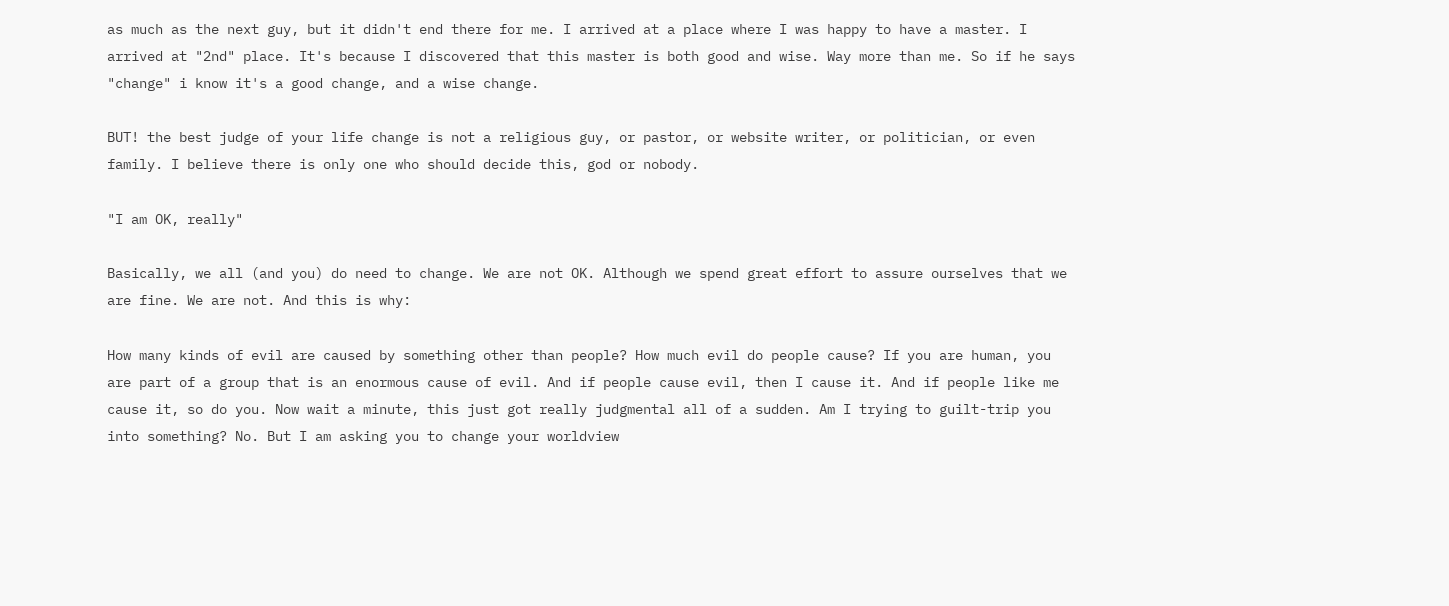as much as the next guy, but it didn't end there for me. I arrived at a place where I was happy to have a master. I arrived at "2nd" place. It's because I discovered that this master is both good and wise. Way more than me. So if he says "change" i know it's a good change, and a wise change.

BUT! the best judge of your life change is not a religious guy, or pastor, or website writer, or politician, or even family. I believe there is only one who should decide this, god or nobody.

"I am OK, really"

Basically, we all (and you) do need to change. We are not OK. Although we spend great effort to assure ourselves that we are fine. We are not. And this is why:

How many kinds of evil are caused by something other than people? How much evil do people cause? If you are human, you are part of a group that is an enormous cause of evil. And if people cause evil, then I cause it. And if people like me cause it, so do you. Now wait a minute, this just got really judgmental all of a sudden. Am I trying to guilt-trip you into something? No. But I am asking you to change your worldview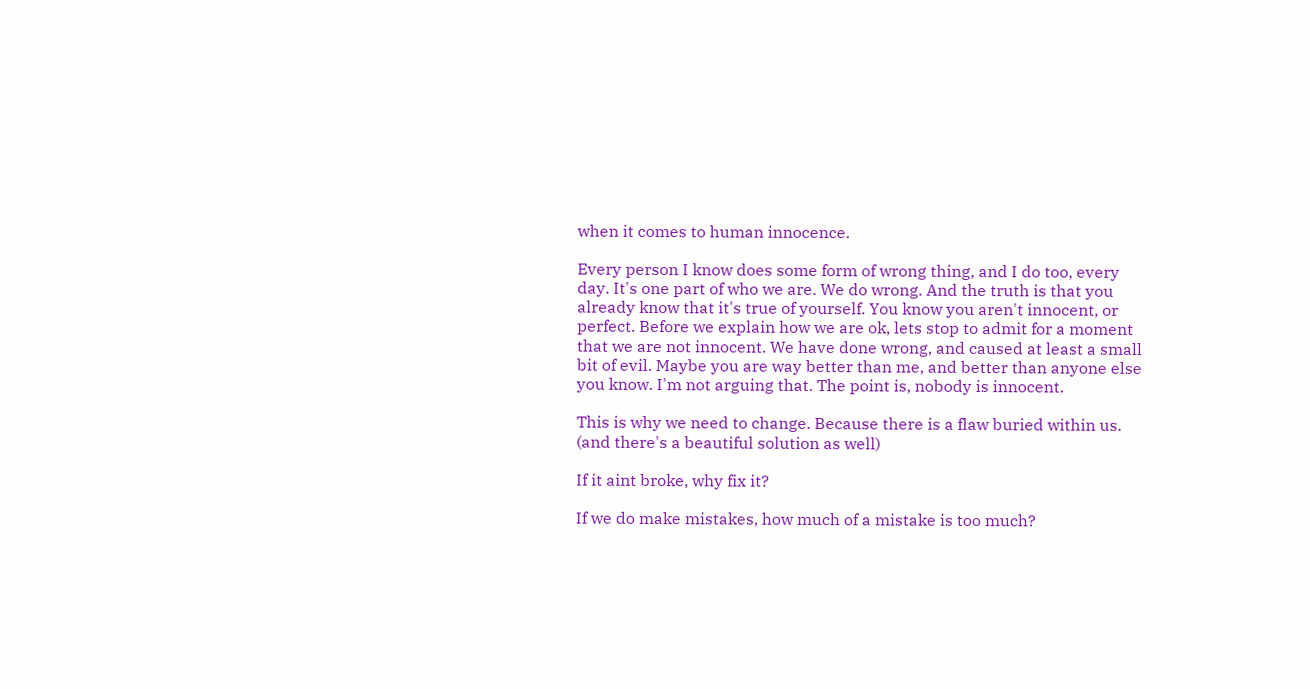when it comes to human innocence.

Every person I know does some form of wrong thing, and I do too, every day. It's one part of who we are. We do wrong. And the truth is that you already know that it's true of yourself. You know you aren't innocent, or perfect. Before we explain how we are ok, lets stop to admit for a moment that we are not innocent. We have done wrong, and caused at least a small bit of evil. Maybe you are way better than me, and better than anyone else you know. I'm not arguing that. The point is, nobody is innocent.

This is why we need to change. Because there is a flaw buried within us. (and there's a beautiful solution as well)

If it aint broke, why fix it?

If we do make mistakes, how much of a mistake is too much?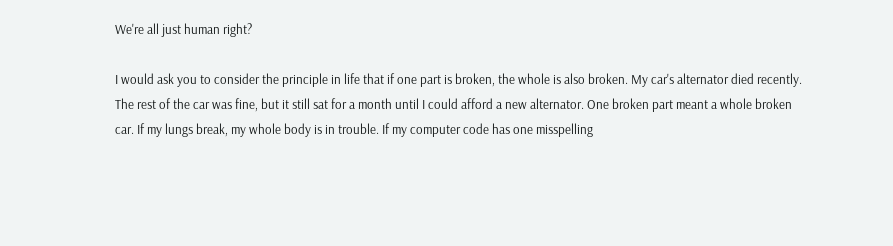We're all just human right?

I would ask you to consider the principle in life that if one part is broken, the whole is also broken. My car's alternator died recently. The rest of the car was fine, but it still sat for a month until I could afford a new alternator. One broken part meant a whole broken car. If my lungs break, my whole body is in trouble. If my computer code has one misspelling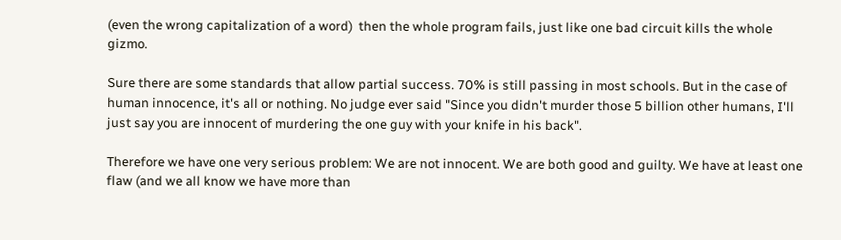(even the wrong capitalization of a word)  then the whole program fails, just like one bad circuit kills the whole gizmo.

Sure there are some standards that allow partial success. 70% is still passing in most schools. But in the case of human innocence, it's all or nothing. No judge ever said "Since you didn't murder those 5 billion other humans, I'll just say you are innocent of murdering the one guy with your knife in his back".

Therefore we have one very serious problem: We are not innocent. We are both good and guilty. We have at least one flaw (and we all know we have more than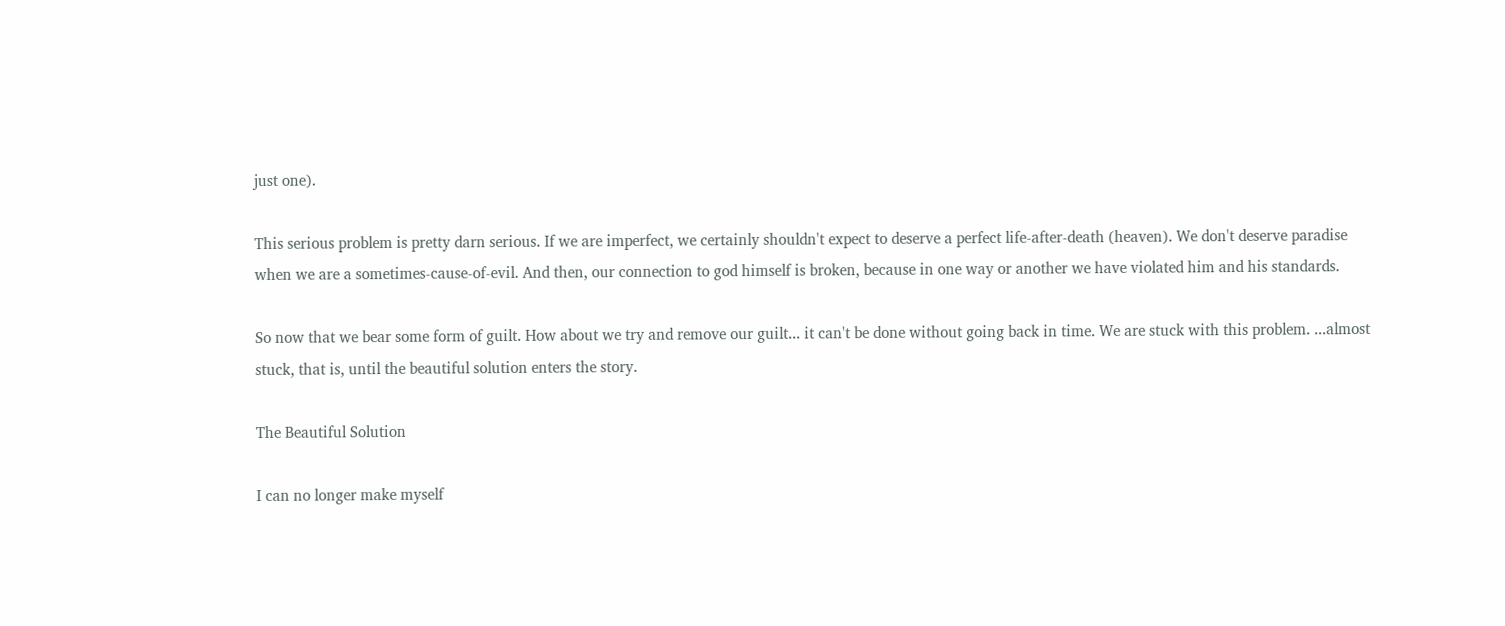just one).

This serious problem is pretty darn serious. If we are imperfect, we certainly shouldn't expect to deserve a perfect life-after-death (heaven). We don't deserve paradise when we are a sometimes-cause-of-evil. And then, our connection to god himself is broken, because in one way or another we have violated him and his standards.

So now that we bear some form of guilt. How about we try and remove our guilt... it can't be done without going back in time. We are stuck with this problem. ...almost stuck, that is, until the beautiful solution enters the story.

The Beautiful Solution

I can no longer make myself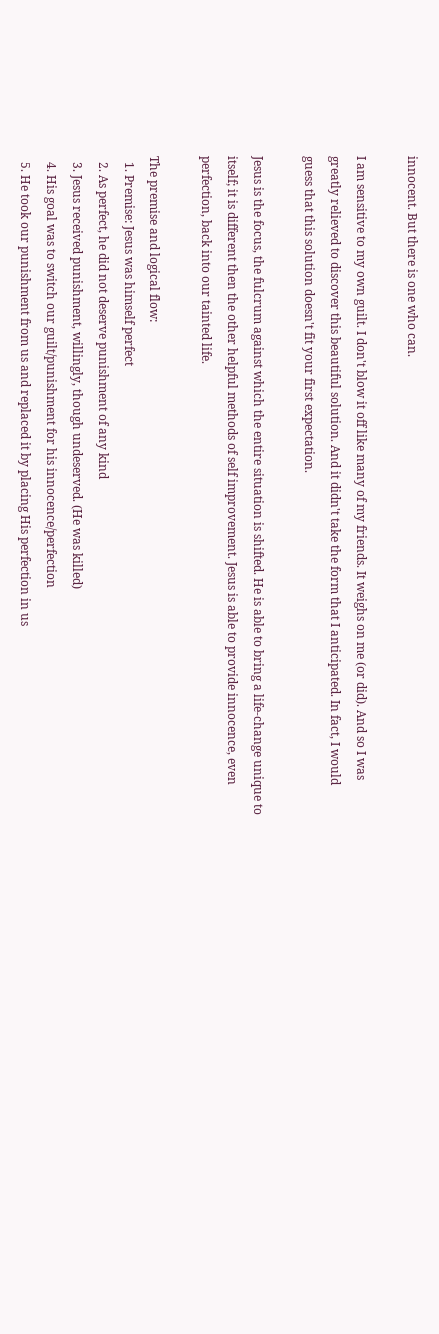innocent. But there is one who can.

I am sensitive to my own guilt. I don't blow it off like many of my friends. It weighs on me (or did). And so I was greatly relieved to discover this beautiful solution. And it didn't take the form that I anticipated. In fact, I would guess that this solution doesn't fit your first expectation.

Jesus is the focus, the fulcrum against which the entire situation is shifted. He is able to bring a life-change unique to itself; it is different then the other helpful methods of self improvement. Jesus is able to provide innocence, even perfection, back into our tainted life.

The premise and logical flow:
  1. Premise: Jesus was himself perfect
  2. As perfect, he did not deserve punishment of any kind
  3. Jesus received punishment, willingly, though undeserved. (He was killed)
  4. His goal was to switch our guilt/punishment for his innocence/perfection
  5. He took our punishment from us and replaced it by placing His perfection in us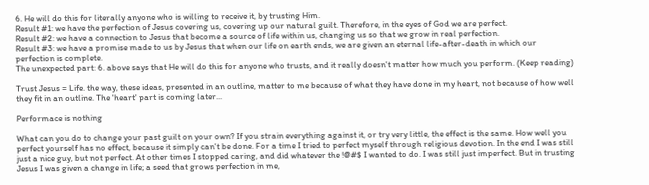6. He will do this for literally anyone who is willing to receive it, by trusting Him.
Result #1: we have the perfection of Jesus covering us, covering up our natural guilt. Therefore, in the eyes of God we are perfect.
Result #2: we have a connection to Jesus that become a source of life within us, changing us so that we grow in real perfection.
Result #3: we have a promise made to us by Jesus that when our life on earth ends, we are given an eternal life-after-death in which our perfection is complete.
The unexpected part: 6. above says that He will do this for anyone who trusts, and it really doesn't matter how much you perform. (Keep reading)

Trust Jesus = Life. the way, these ideas, presented in an outline, matter to me because of what they have done in my heart, not because of how well they fit in an outline. The 'heart' part is coming later...

Performace is nothing

What can you do to change your past guilt on your own? If you strain everything against it, or try very little, the effect is the same. How well you perfect yourself has no effect, because it simply can't be done. For a time I tried to perfect myself through religious devotion. In the end I was still just a nice guy, but not perfect. At other times I stopped caring, and did whatever the !@#$ I wanted to do. I was still just imperfect. But in trusting Jesus I was given a change in life; a seed that grows perfection in me,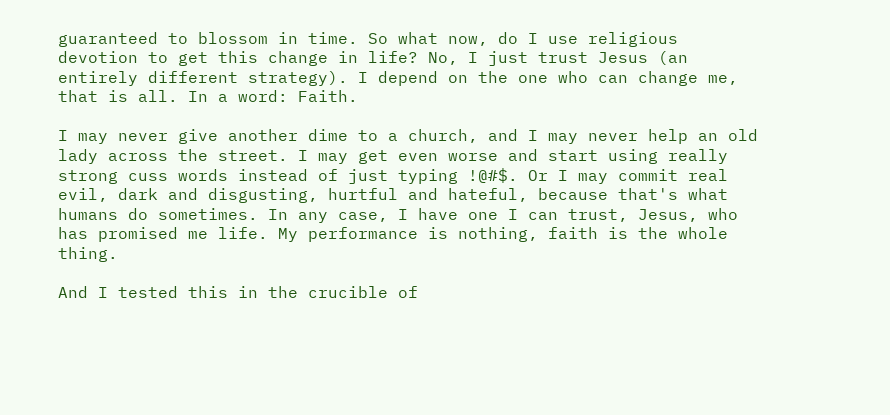guaranteed to blossom in time. So what now, do I use religious devotion to get this change in life? No, I just trust Jesus (an entirely different strategy). I depend on the one who can change me, that is all. In a word: Faith.

I may never give another dime to a church, and I may never help an old lady across the street. I may get even worse and start using really strong cuss words instead of just typing !@#$. Or I may commit real evil, dark and disgusting, hurtful and hateful, because that's what humans do sometimes. In any case, I have one I can trust, Jesus, who has promised me life. My performance is nothing, faith is the whole thing.

And I tested this in the crucible of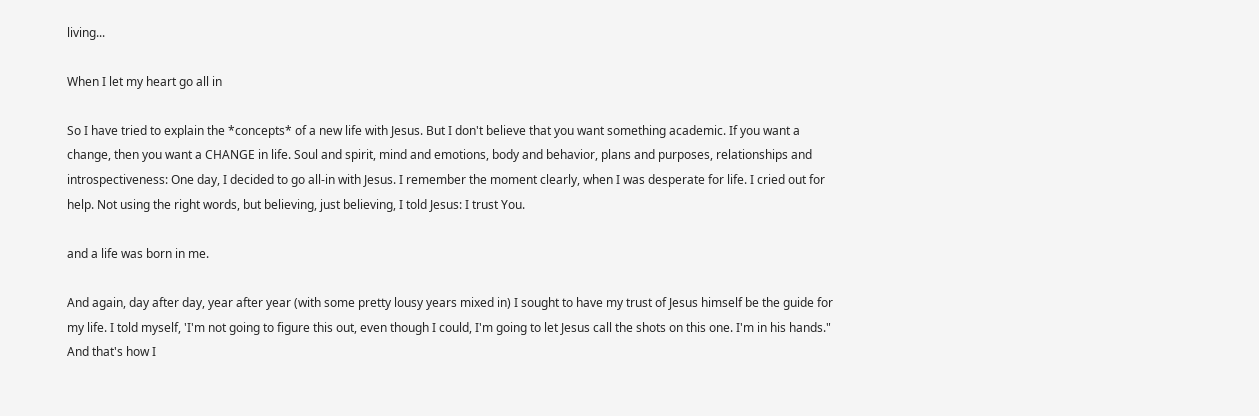living...

When I let my heart go all in

So I have tried to explain the *concepts* of a new life with Jesus. But I don't believe that you want something academic. If you want a change, then you want a CHANGE in life. Soul and spirit, mind and emotions, body and behavior, plans and purposes, relationships and introspectiveness: One day, I decided to go all-in with Jesus. I remember the moment clearly, when I was desperate for life. I cried out for help. Not using the right words, but believing, just believing, I told Jesus: I trust You.

and a life was born in me.

And again, day after day, year after year (with some pretty lousy years mixed in) I sought to have my trust of Jesus himself be the guide for my life. I told myself, 'I'm not going to figure this out, even though I could, I'm going to let Jesus call the shots on this one. I'm in his hands." And that's how I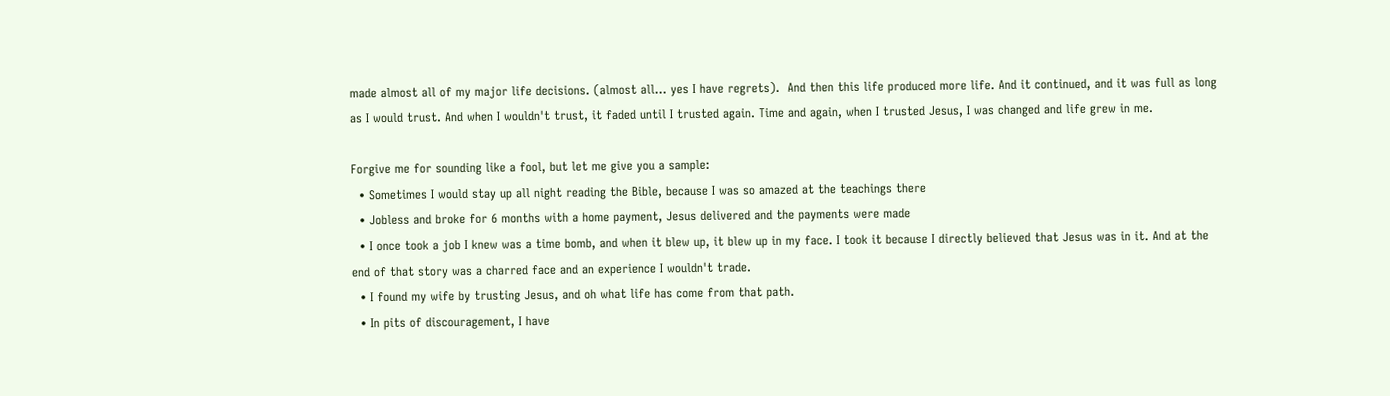made almost all of my major life decisions. (almost all... yes I have regrets).  And then this life produced more life. And it continued, and it was full as long as I would trust. And when I wouldn't trust, it faded until I trusted again. Time and again, when I trusted Jesus, I was changed and life grew in me.

Forgive me for sounding like a fool, but let me give you a sample:
  • Sometimes I would stay up all night reading the Bible, because I was so amazed at the teachings there
  • Jobless and broke for 6 months with a home payment, Jesus delivered and the payments were made
  • I once took a job I knew was a time bomb, and when it blew up, it blew up in my face. I took it because I directly believed that Jesus was in it. And at the end of that story was a charred face and an experience I wouldn't trade.
  • I found my wife by trusting Jesus, and oh what life has come from that path.
  • In pits of discouragement, I have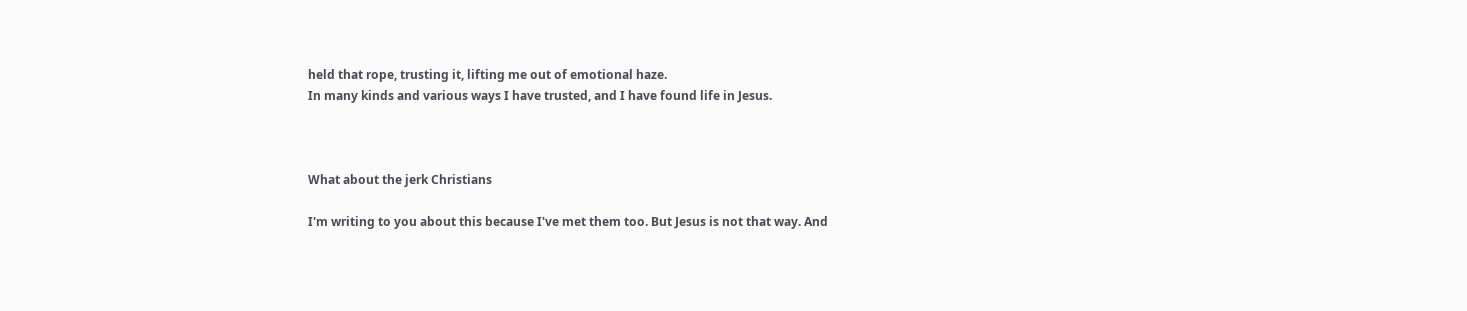held that rope, trusting it, lifting me out of emotional haze.
In many kinds and various ways I have trusted, and I have found life in Jesus.



What about the jerk Christians

I'm writing to you about this because I've met them too. But Jesus is not that way. And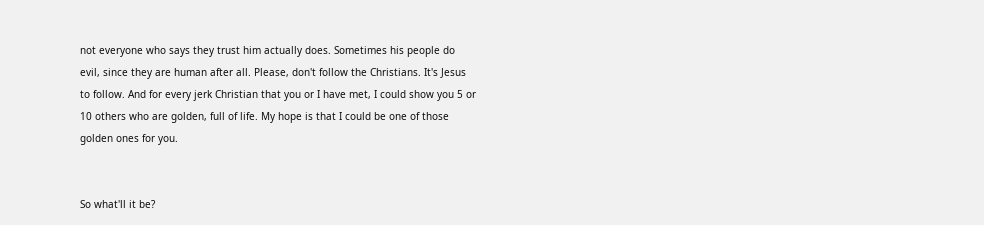not everyone who says they trust him actually does. Sometimes his people do evil, since they are human after all. Please, don't follow the Christians. It's Jesus to follow. And for every jerk Christian that you or I have met, I could show you 5 or 10 others who are golden, full of life. My hope is that I could be one of those golden ones for you.


So what'll it be?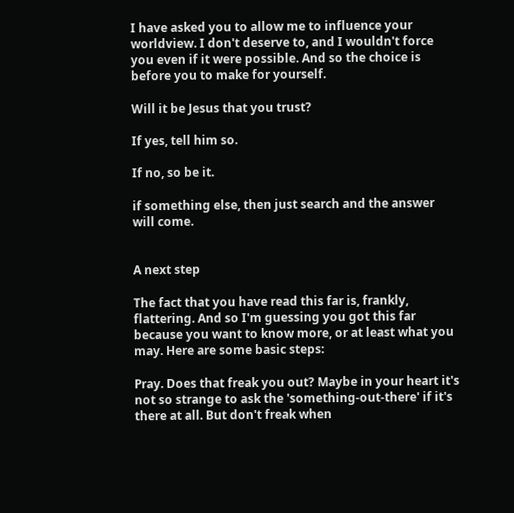I have asked you to allow me to influence your worldview. I don't deserve to, and I wouldn't force you even if it were possible. And so the choice is before you to make for yourself.

Will it be Jesus that you trust?

If yes, tell him so.

If no, so be it.

if something else, then just search and the answer will come.


A next step

The fact that you have read this far is, frankly, flattering. And so I'm guessing you got this far because you want to know more, or at least what you may. Here are some basic steps:

Pray. Does that freak you out? Maybe in your heart it's not so strange to ask the 'something-out-there' if it's there at all. But don't freak when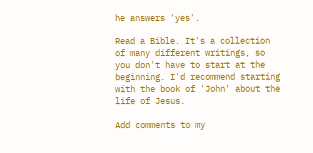he answers 'yes'.

Read a Bible. It's a collection of many different writings, so you don't have to start at the beginning. I'd recommend starting with the book of 'John' about the life of Jesus.

Add comments to my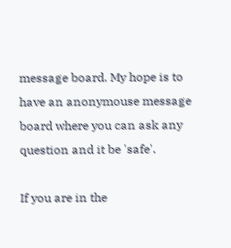message board. My hope is to have an anonymouse message board where you can ask any question and it be 'safe'.

If you are in the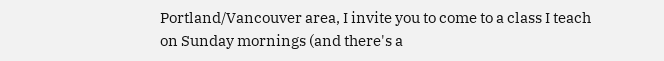Portland/Vancouver area, I invite you to come to a class I teach on Sunday mornings (and there's a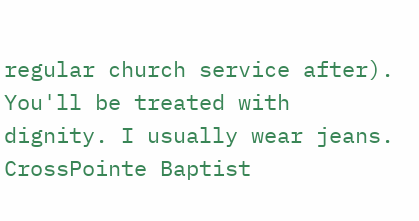regular church service after). You'll be treated with dignity. I usually wear jeans. CrossPointe Baptist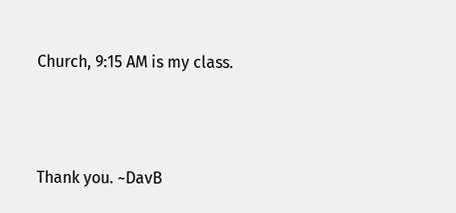Church, 9:15 AM is my class.




Thank you. ~DavB